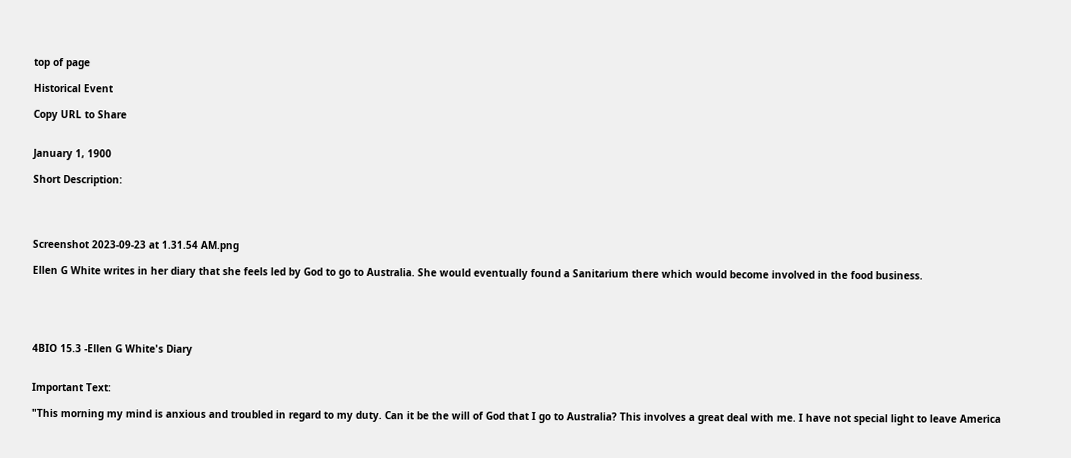top of page

Historical Event

Copy URL to Share


January 1, 1900

Short Description:




Screenshot 2023-09-23 at 1.31.54 AM.png

Ellen G White writes in her diary that she feels led by God to go to Australia. She would eventually found a Sanitarium there which would become involved in the food business.





4BIO 15.3 -Ellen G White's Diary


Important Text:

"This morning my mind is anxious and troubled in regard to my duty. Can it be the will of God that I go to Australia? This involves a great deal with me. I have not special light to leave America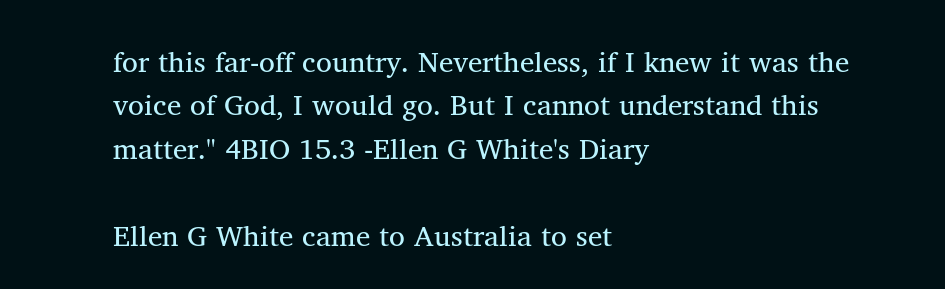for this far-off country. Nevertheless, if I knew it was the voice of God, I would go. But I cannot understand this matter." 4BIO 15.3 -Ellen G White's Diary

Ellen G White came to Australia to set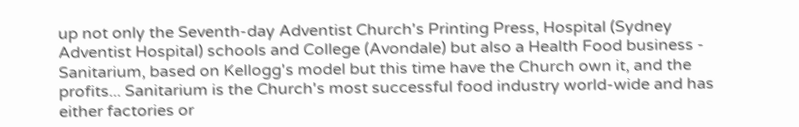up not only the Seventh-day Adventist Church's Printing Press, Hospital (Sydney Adventist Hospital) schools and College (Avondale) but also a Health Food business - Sanitarium, based on Kellogg's model but this time have the Church own it, and the profits... Sanitarium is the Church's most successful food industry world-wide and has either factories or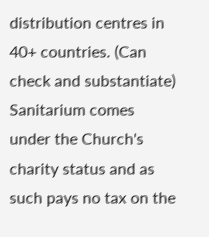distribution centres in 40+ countries. (Can check and substantiate) Sanitarium comes under the Church's charity status and as such pays no tax on the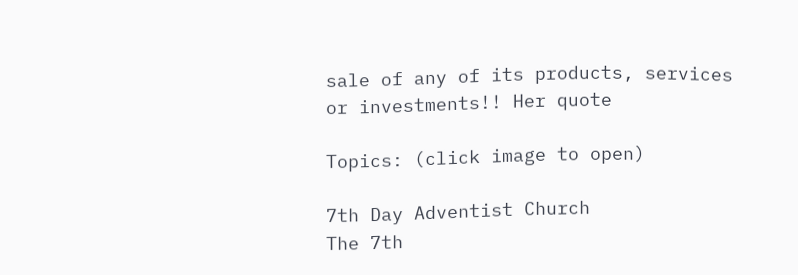sale of any of its products, services or investments!! Her quote

Topics: (click image to open)

7th Day Adventist Church
The 7th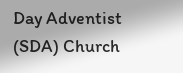Day Adventist (SDA) Church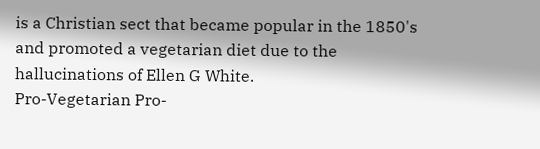is a Christian sect that became popular in the 1850's and promoted a vegetarian diet due to the hallucinations of Ellen G White.
Pro-Vegetarian Pro-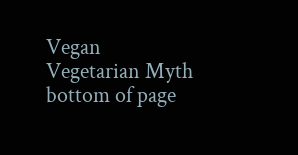Vegan
Vegetarian Myth
bottom of page